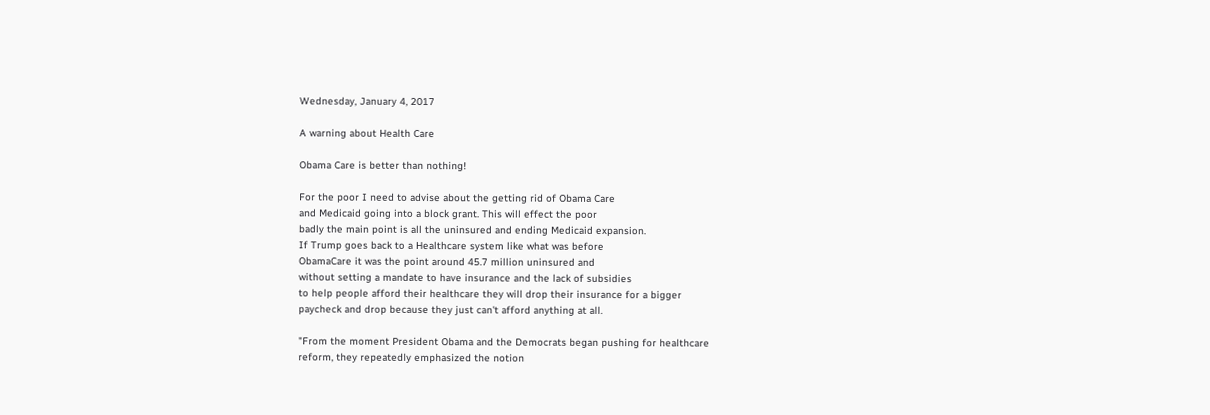Wednesday, January 4, 2017

A warning about Health Care

Obama Care is better than nothing!

For the poor I need to advise about the getting rid of Obama Care
and Medicaid going into a block grant. This will effect the poor
badly the main point is all the uninsured and ending Medicaid expansion.
If Trump goes back to a Healthcare system like what was before
ObamaCare it was the point around 45.7 million uninsured and
without setting a mandate to have insurance and the lack of subsidies
to help people afford their healthcare they will drop their insurance for a bigger
paycheck and drop because they just can't afford anything at all.

"From the moment President Obama and the Democrats began pushing for healthcare
reform, they repeatedly emphasized the notion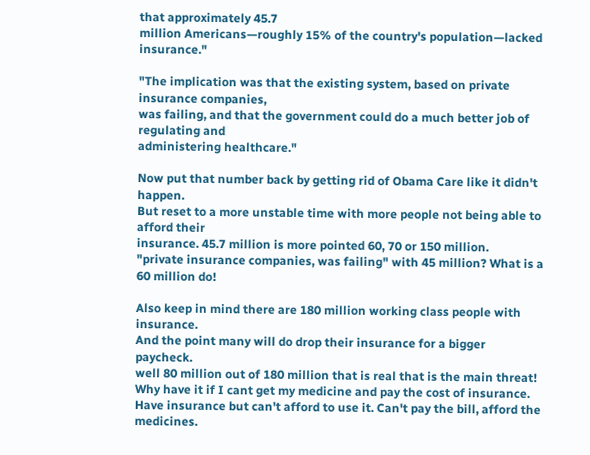that approximately 45.7
million Americans—roughly 15% of the country's population—lacked insurance."

"The implication was that the existing system, based on private insurance companies,
was failing, and that the government could do a much better job of regulating and
administering healthcare."

Now put that number back by getting rid of Obama Care like it didn't happen.
But reset to a more unstable time with more people not being able to afford their
insurance. 45.7 million is more pointed 60, 70 or 150 million.
"private insurance companies, was failing" with 45 million? What is a 60 million do!

Also keep in mind there are 180 million working class people with insurance.
And the point many will do drop their insurance for a bigger paycheck.
well 80 million out of 180 million that is real that is the main threat!
Why have it if I cant get my medicine and pay the cost of insurance.
Have insurance but can't afford to use it. Can't pay the bill, afford the medicines.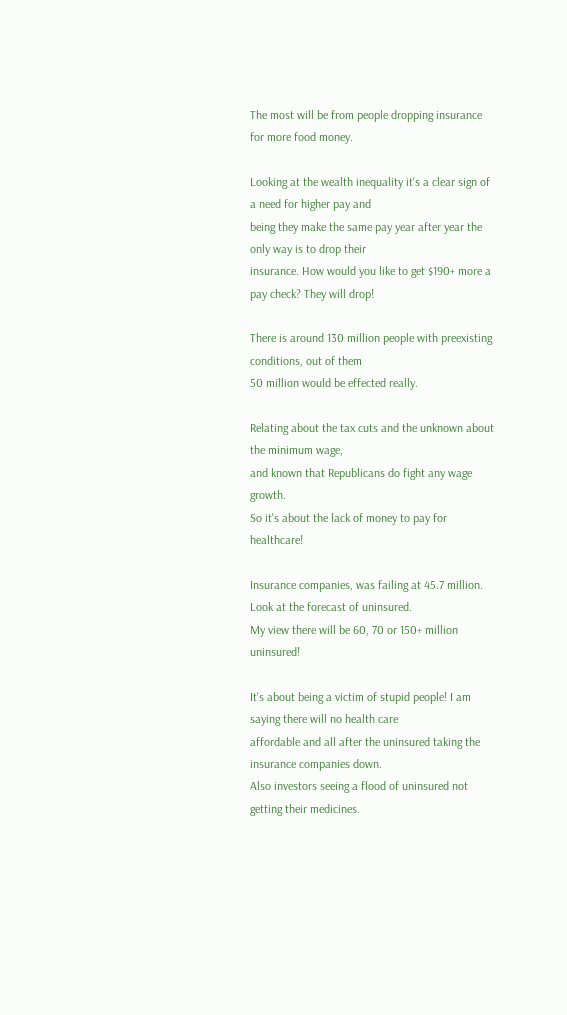The most will be from people dropping insurance for more food money.

Looking at the wealth inequality it's a clear sign of a need for higher pay and
being they make the same pay year after year the only way is to drop their
insurance. How would you like to get $190+ more a pay check? They will drop!

There is around 130 million people with preexisting conditions, out of them
50 million would be effected really.

Relating about the tax cuts and the unknown about the minimum wage,
and known that Republicans do fight any wage growth.
So it's about the lack of money to pay for healthcare!

Insurance companies, was failing at 45.7 million. Look at the forecast of uninsured.
My view there will be 60, 70 or 150+ million uninsured!

It's about being a victim of stupid people! I am saying there will no health care
affordable and all after the uninsured taking the insurance companies down.
Also investors seeing a flood of uninsured not getting their medicines.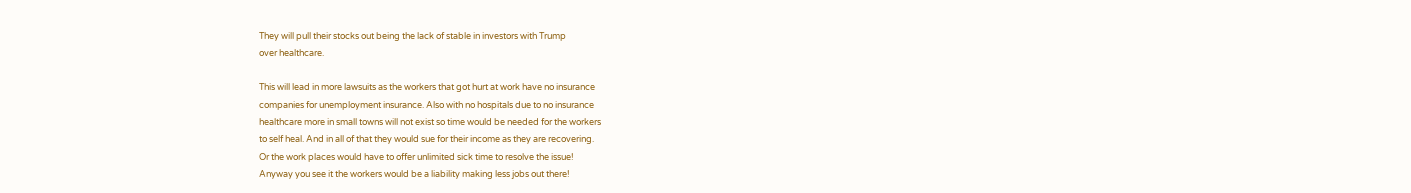They will pull their stocks out being the lack of stable in investors with Trump
over healthcare.

This will lead in more lawsuits as the workers that got hurt at work have no insurance
companies for unemployment insurance. Also with no hospitals due to no insurance
healthcare more in small towns will not exist so time would be needed for the workers
to self heal. And in all of that they would sue for their income as they are recovering.
Or the work places would have to offer unlimited sick time to resolve the issue!
Anyway you see it the workers would be a liability making less jobs out there!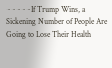~~~~~If Trump Wins, a Sickening Number of People Are Going to Lose Their Health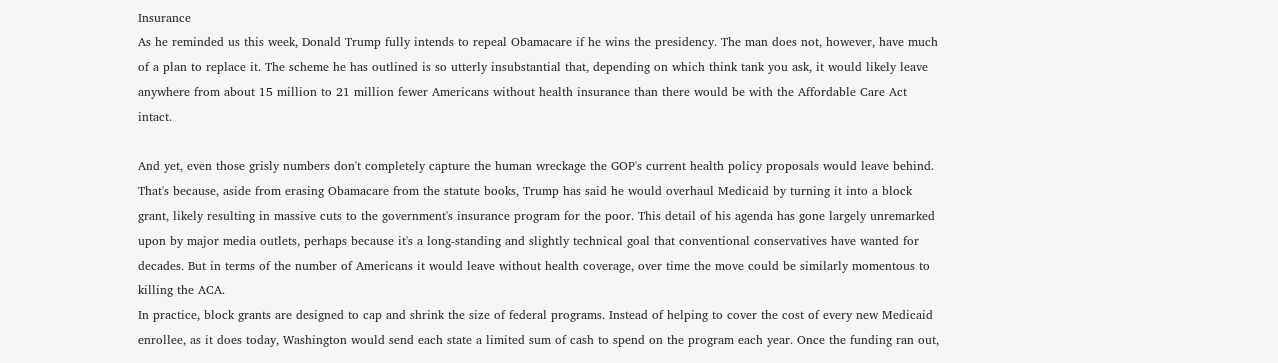Insurance
As he reminded us this week, Donald Trump fully intends to repeal Obamacare if he wins the presidency. The man does not, however, have much of a plan to replace it. The scheme he has outlined is so utterly insubstantial that, depending on which think tank you ask, it would likely leave anywhere from about 15 million to 21 million fewer Americans without health insurance than there would be with the Affordable Care Act intact.

And yet, even those grisly numbers don't completely capture the human wreckage the GOP's current health policy proposals would leave behind. That's because, aside from erasing Obamacare from the statute books, Trump has said he would overhaul Medicaid by turning it into a block grant, likely resulting in massive cuts to the government's insurance program for the poor. This detail of his agenda has gone largely unremarked upon by major media outlets, perhaps because it's a long-standing and slightly technical goal that conventional conservatives have wanted for decades. But in terms of the number of Americans it would leave without health coverage, over time the move could be similarly momentous to killing the ACA.
In practice, block grants are designed to cap and shrink the size of federal programs. Instead of helping to cover the cost of every new Medicaid enrollee, as it does today, Washington would send each state a limited sum of cash to spend on the program each year. Once the funding ran out,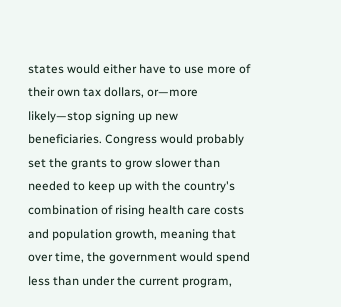states would either have to use more of their own tax dollars, or—more likely—stop signing up new beneficiaries. Congress would probably set the grants to grow slower than needed to keep up with the country's combination of rising health care costs and population growth, meaning that over time, the government would spend less than under the current program,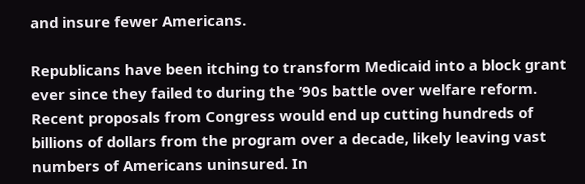and insure fewer Americans.

Republicans have been itching to transform Medicaid into a block grant ever since they failed to during the ’90s battle over welfare reform. Recent proposals from Congress would end up cutting hundreds of billions of dollars from the program over a decade, likely leaving vast numbers of Americans uninsured. In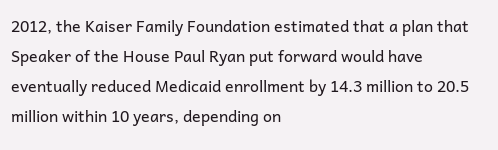2012, the Kaiser Family Foundation estimated that a plan that Speaker of the House Paul Ryan put forward would have eventually reduced Medicaid enrollment by 14.3 million to 20.5 million within 10 years, depending on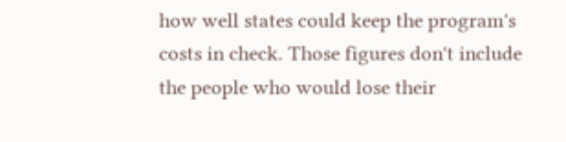how well states could keep the program's costs in check. Those figures don't include the people who would lose their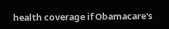health coverage if Obamacare's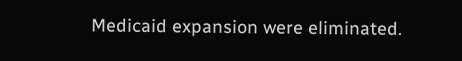Medicaid expansion were eliminated.